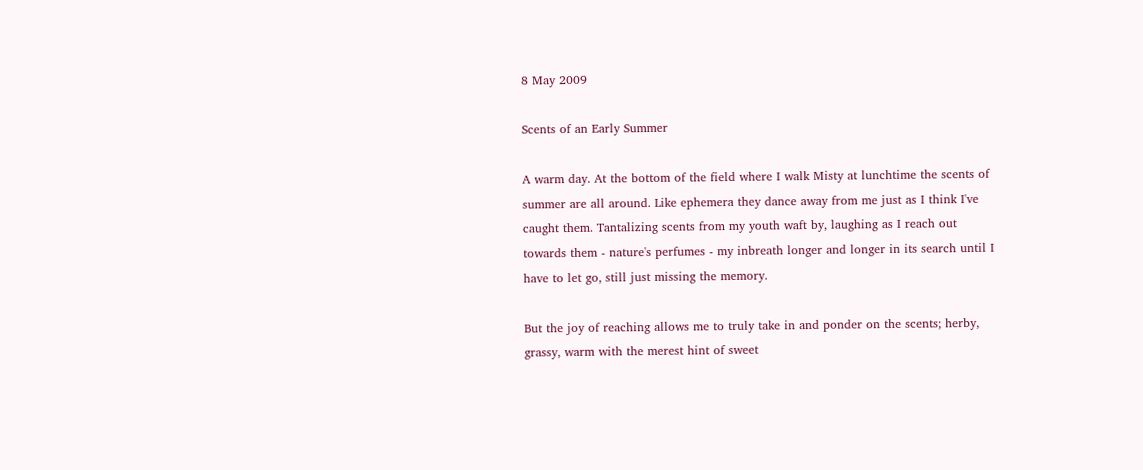8 May 2009

Scents of an Early Summer

A warm day. At the bottom of the field where I walk Misty at lunchtime the scents of summer are all around. Like ephemera they dance away from me just as I think I've caught them. Tantalizing scents from my youth waft by, laughing as I reach out towards them - nature's perfumes - my inbreath longer and longer in its search until I have to let go, still just missing the memory.

But the joy of reaching allows me to truly take in and ponder on the scents; herby, grassy, warm with the merest hint of sweet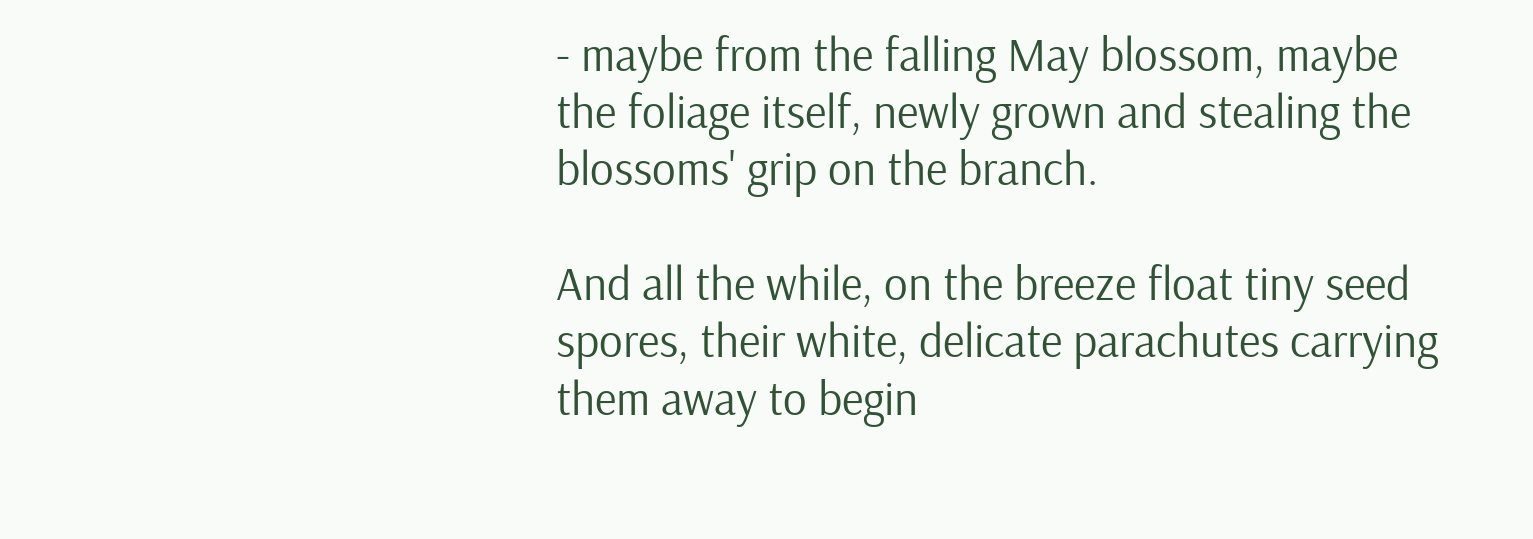- maybe from the falling May blossom, maybe the foliage itself, newly grown and stealing the blossoms' grip on the branch.

And all the while, on the breeze float tiny seed spores, their white, delicate parachutes carrying them away to begin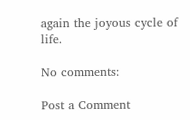again the joyous cycle of life.

No comments:

Post a Comment